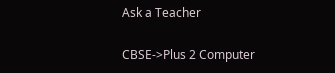Ask a Teacher

CBSE->Plus 2 Computer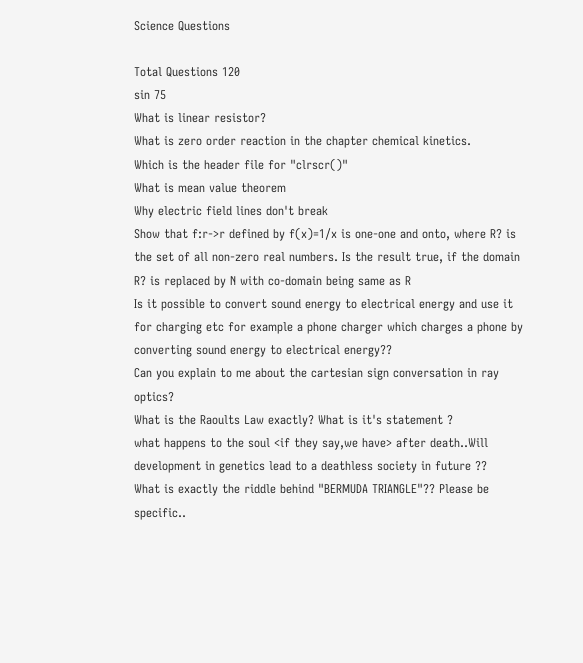Science Questions

Total Questions 120
sin 75
What is linear resistor?
What is zero order reaction in the chapter chemical kinetics.
Which is the header file for "clrscr()"
What is mean value theorem
Why electric field lines don't break
Show that f:r->r defined by f(x)=1/x is one-one and onto, where R? is the set of all non-zero real numbers. Is the result true, if the domain R? is replaced by N with co-domain being same as R
Is it possible to convert sound energy to electrical energy and use it for charging etc for example a phone charger which charges a phone by converting sound energy to electrical energy??
Can you explain to me about the cartesian sign conversation in ray optics?
What is the Raoults Law exactly? What is it's statement ?
what happens to the soul <if they say,we have> after death..Will development in genetics lead to a deathless society in future ??
What is exactly the riddle behind "BERMUDA TRIANGLE"?? Please be specific..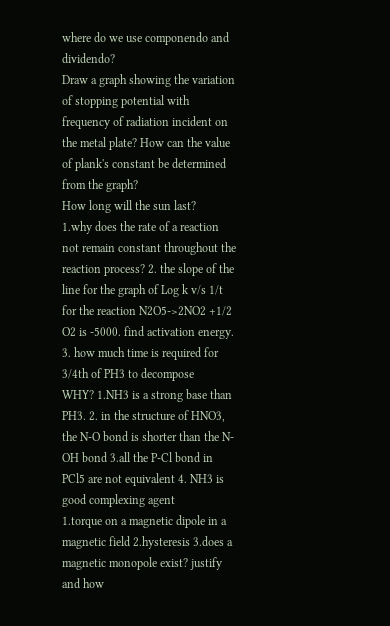where do we use componendo and dividendo?
Draw a graph showing the variation of stopping potential with frequency of radiation incident on the metal plate? How can the value of plank's constant be determined from the graph?
How long will the sun last?
1.why does the rate of a reaction not remain constant throughout the reaction process? 2. the slope of the line for the graph of Log k v/s 1/t for the reaction N2O5->2NO2 +1/2 O2 is -5000. find activation energy. 3. how much time is required for 3/4th of PH3 to decompose
WHY? 1.NH3 is a strong base than PH3. 2. in the structure of HNO3, the N-O bond is shorter than the N-OH bond 3.all the P-Cl bond in PCl5 are not equivalent 4. NH3 is good complexing agent
1.torque on a magnetic dipole in a magnetic field 2.hysteresis 3.does a magnetic monopole exist? justify and how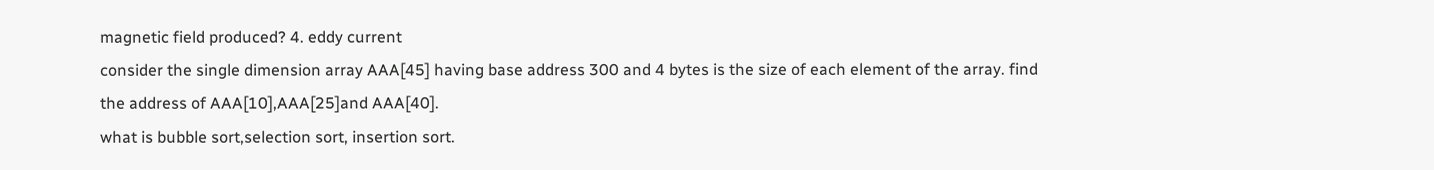magnetic field produced? 4. eddy current
consider the single dimension array AAA[45] having base address 300 and 4 bytes is the size of each element of the array. find the address of AAA[10],AAA[25]and AAA[40].
what is bubble sort,selection sort, insertion sort.